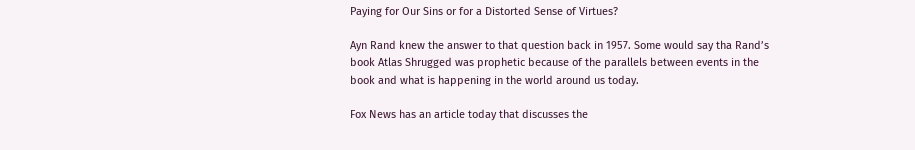Paying for Our Sins or for a Distorted Sense of Virtues?

Ayn Rand knew the answer to that question back in 1957. Some would say tha Rand’s book Atlas Shrugged was prophetic because of the parallels between events in the book and what is happening in the world around us today.

Fox News has an article today that discusses the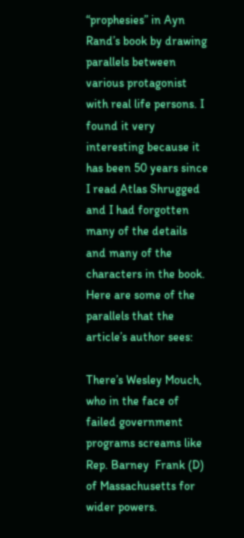“prophesies” in Ayn Rand’s book by drawing parallels between various protagonist with real life persons. I found it very interesting because it has been 50 years since I read Atlas Shrugged and I had forgotten many of the details and many of the characters in the book. Here are some of the parallels that the article’s author sees:

There’s Wesley Mouch, who in the face of failed government programs screams like Rep. Barney  Frank (D) of Massachusetts for wider powers.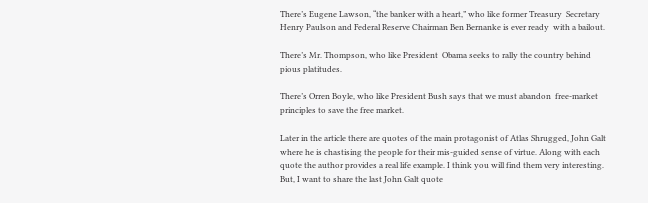There’s Eugene Lawson, “the banker with a heart,” who like former Treasury  Secretary Henry Paulson and Federal Reserve Chairman Ben Bernanke is ever ready  with a bailout.

There’s Mr. Thompson, who like President  Obama seeks to rally the country behind pious platitudes.

There’s Orren Boyle, who like President Bush says that we must abandon  free-market principles to save the free market.

Later in the article there are quotes of the main protagonist of Atlas Shrugged, John Galt where he is chastising the people for their mis-guided sense of virtue. Along with each quote the author provides a real life example. I think you will find them very interesting. But, I want to share the last John Galt quote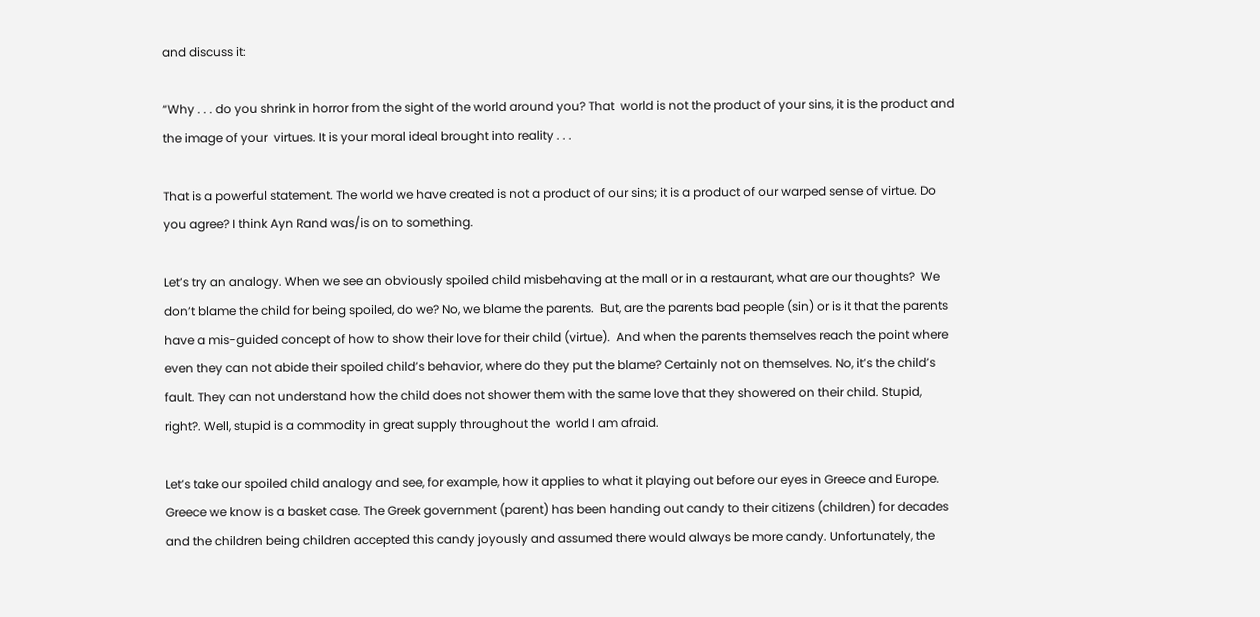and discuss it:

“Why . . . do you shrink in horror from the sight of the world around you? That  world is not the product of your sins, it is the product and the image of your  virtues. It is your moral ideal brought into reality . . .

That is a powerful statement. The world we have created is not a product of our sins; it is a product of our warped sense of virtue. Do you agree? I think Ayn Rand was/is on to something.

Let’s try an analogy. When we see an obviously spoiled child misbehaving at the mall or in a restaurant, what are our thoughts?  We don’t blame the child for being spoiled, do we? No, we blame the parents.  But, are the parents bad people (sin) or is it that the parents have a mis-guided concept of how to show their love for their child (virtue).  And when the parents themselves reach the point where even they can not abide their spoiled child’s behavior, where do they put the blame? Certainly not on themselves. No, it’s the child’s fault. They can not understand how the child does not shower them with the same love that they showered on their child. Stupid, right?. Well, stupid is a commodity in great supply throughout the  world I am afraid.

Let’s take our spoiled child analogy and see, for example, how it applies to what it playing out before our eyes in Greece and Europe. Greece we know is a basket case. The Greek government (parent) has been handing out candy to their citizens (children) for decades and the children being children accepted this candy joyously and assumed there would always be more candy. Unfortunately, the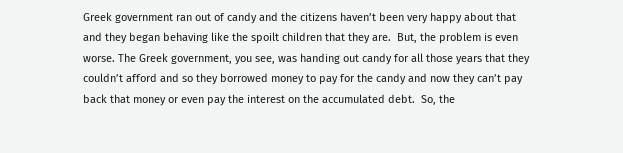Greek government ran out of candy and the citizens haven’t been very happy about that and they began behaving like the spoilt children that they are.  But, the problem is even worse. The Greek government, you see, was handing out candy for all those years that they couldn’t afford and so they borrowed money to pay for the candy and now they can’t pay back that money or even pay the interest on the accumulated debt.  So, the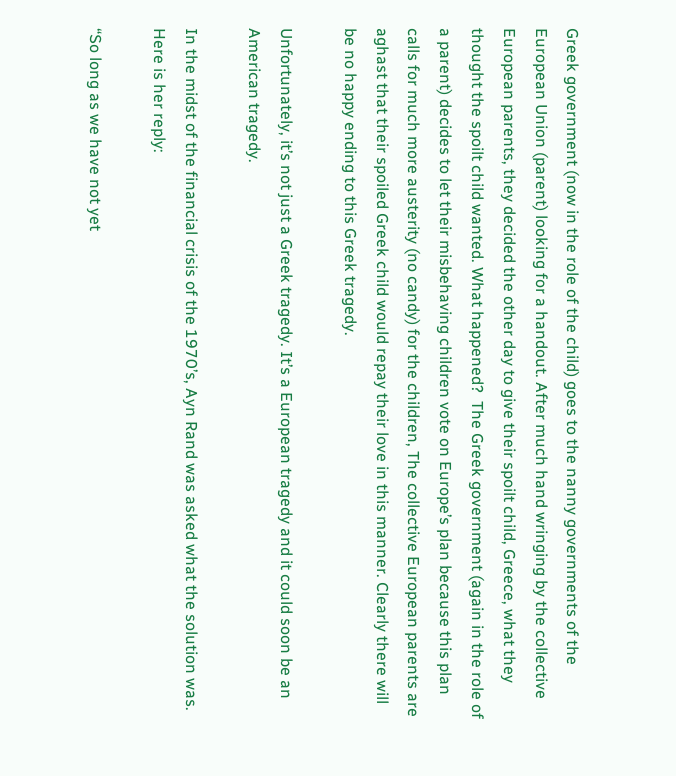Greek government (now in the role of the child) goes to the nanny governments of the European Union (parent) looking for a handout. After much hand wringing by the collective European parents, they decided the other day to give their spoilt child, Greece, what they thought the spoilt child wanted. What happened?  The Greek government (again in the role of a parent) decides to let their misbehaving children vote on Europe’s plan because this plan calls for much more austerity (no candy) for the children, The collective European parents are aghast that their spoiled Greek child would repay their love in this manner. Clearly there will be no happy ending to this Greek tragedy.

Unfortunately, it’s not just a Greek tragedy. It’s a European tragedy and it could soon be an American tragedy.

In the midst of the financial crisis of the 1970’s, Ayn Rand was asked what the solution was.  Here is her reply:

“So long as we have not yet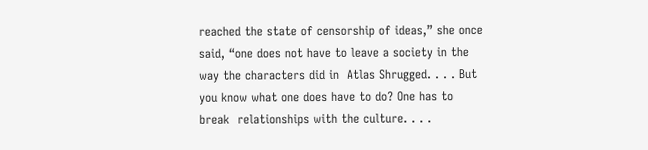reached the state of censorship of ideas,” she once  said, “one does not have to leave a society in the way the characters did in  Atlas Shrugged. . . . But you know what one does have to do? One has to break  relationships with the culture. . . .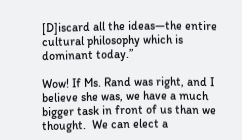[D]iscard all the ideas—the entire  cultural philosophy which is dominant today.”

Wow! If Ms. Rand was right, and I believe she was, we have a much bigger task in front of us than we thought.  We can elect a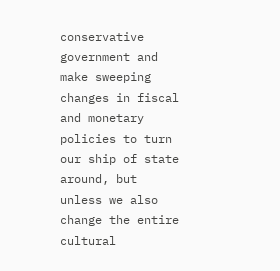conservative government and make sweeping changes in fiscal and monetary policies to turn our ship of state around, but unless we also change the entire cultural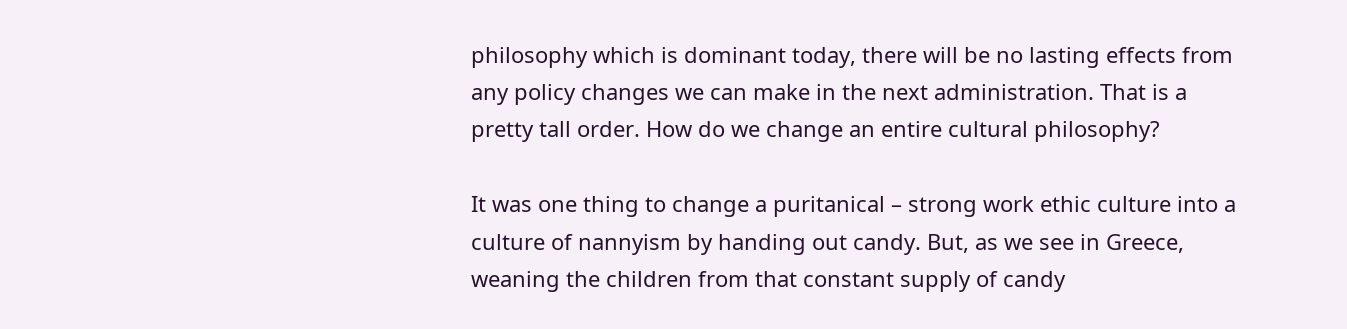philosophy which is dominant today, there will be no lasting effects from any policy changes we can make in the next administration. That is a pretty tall order. How do we change an entire cultural philosophy?

It was one thing to change a puritanical – strong work ethic culture into a culture of nannyism by handing out candy. But, as we see in Greece, weaning the children from that constant supply of candy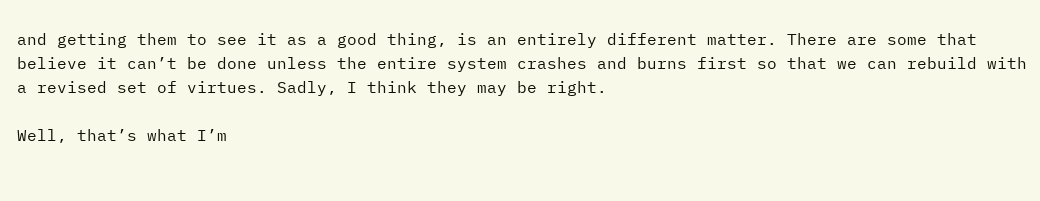and getting them to see it as a good thing, is an entirely different matter. There are some that believe it can’t be done unless the entire system crashes and burns first so that we can rebuild with a revised set of virtues. Sadly, I think they may be right.

Well, that’s what I’m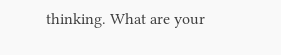thinking. What are your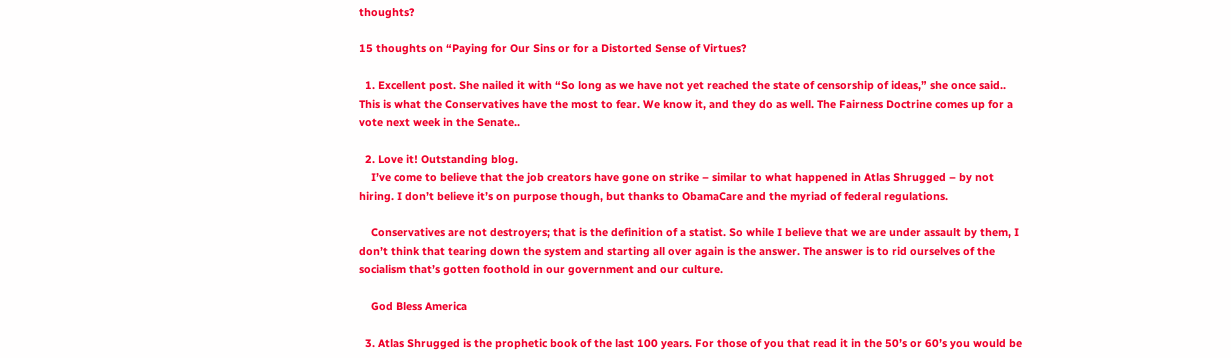thoughts?

15 thoughts on “Paying for Our Sins or for a Distorted Sense of Virtues?

  1. Excellent post. She nailed it with “So long as we have not yet reached the state of censorship of ideas,” she once said.. This is what the Conservatives have the most to fear. We know it, and they do as well. The Fairness Doctrine comes up for a vote next week in the Senate..

  2. Love it! Outstanding blog.
    I’ve come to believe that the job creators have gone on strike – similar to what happened in Atlas Shrugged – by not hiring. I don’t believe it’s on purpose though, but thanks to ObamaCare and the myriad of federal regulations.

    Conservatives are not destroyers; that is the definition of a statist. So while I believe that we are under assault by them, I don’t think that tearing down the system and starting all over again is the answer. The answer is to rid ourselves of the socialism that’s gotten foothold in our government and our culture.

    God Bless America

  3. Atlas Shrugged is the prophetic book of the last 100 years. For those of you that read it in the 50’s or 60’s you would be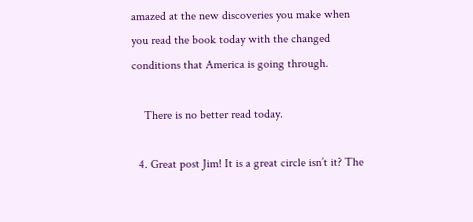amazed at the new discoveries you make when you read the book today with the changed conditions that America is going through.

    There is no better read today.

  4. Great post Jim! It is a great circle isn’t it? The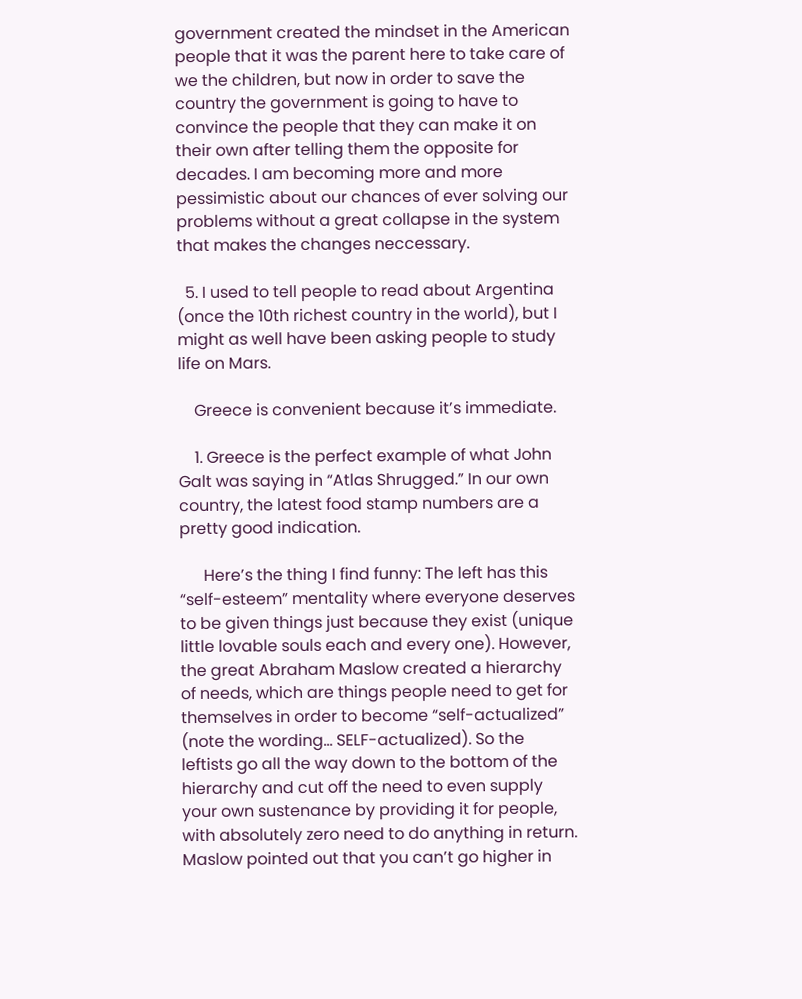government created the mindset in the American people that it was the parent here to take care of we the children, but now in order to save the country the government is going to have to convince the people that they can make it on their own after telling them the opposite for decades. I am becoming more and more pessimistic about our chances of ever solving our problems without a great collapse in the system that makes the changes neccessary.

  5. I used to tell people to read about Argentina (once the 10th richest country in the world), but I might as well have been asking people to study life on Mars.

    Greece is convenient because it’s immediate.

    1. Greece is the perfect example of what John Galt was saying in “Atlas Shrugged.” In our own country, the latest food stamp numbers are a pretty good indication.

      Here’s the thing I find funny: The left has this “self-esteem” mentality where everyone deserves to be given things just because they exist (unique little lovable souls each and every one). However, the great Abraham Maslow created a hierarchy of needs, which are things people need to get for themselves in order to become “self-actualized” (note the wording… SELF-actualized). So the leftists go all the way down to the bottom of the hierarchy and cut off the need to even supply your own sustenance by providing it for people, with absolutely zero need to do anything in return. Maslow pointed out that you can’t go higher in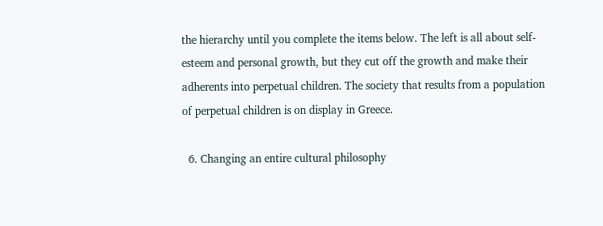the hierarchy until you complete the items below. The left is all about self-esteem and personal growth, but they cut off the growth and make their adherents into perpetual children. The society that results from a population of perpetual children is on display in Greece.

  6. Changing an entire cultural philosophy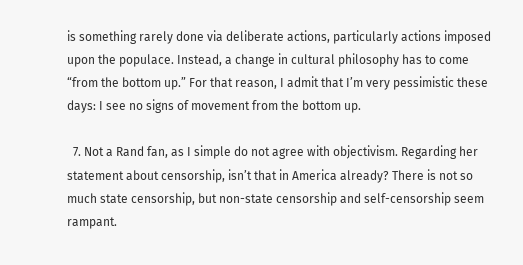is something rarely done via deliberate actions, particularly actions imposed upon the populace. Instead, a change in cultural philosophy has to come “from the bottom up.” For that reason, I admit that I’m very pessimistic these days: I see no signs of movement from the bottom up.

  7. Not a Rand fan, as I simple do not agree with objectivism. Regarding her statement about censorship, isn’t that in America already? There is not so much state censorship, but non-state censorship and self-censorship seem rampant.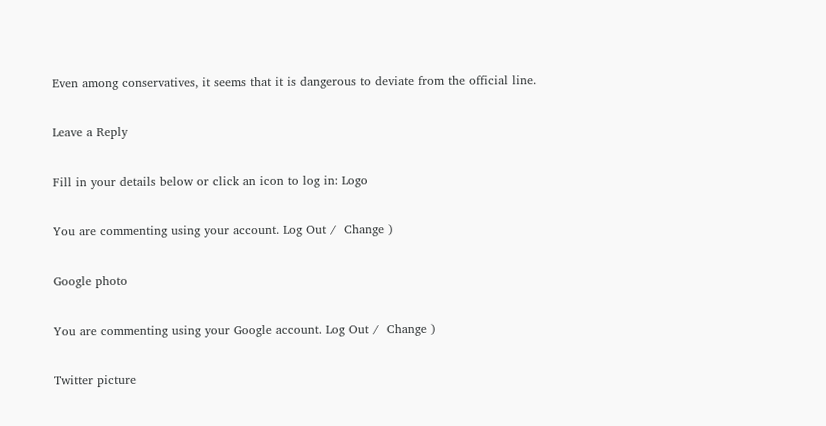Even among conservatives, it seems that it is dangerous to deviate from the official line.

Leave a Reply

Fill in your details below or click an icon to log in: Logo

You are commenting using your account. Log Out /  Change )

Google photo

You are commenting using your Google account. Log Out /  Change )

Twitter picture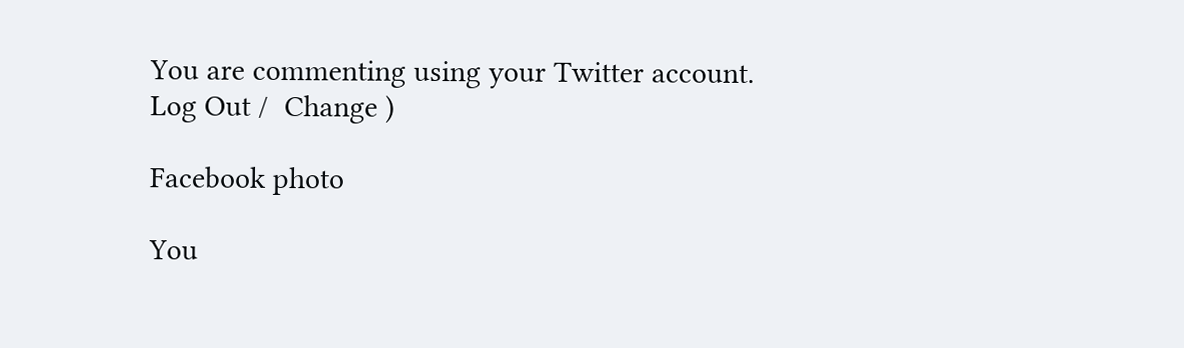You are commenting using your Twitter account. Log Out /  Change )

Facebook photo

You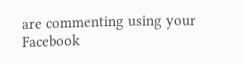are commenting using your Facebook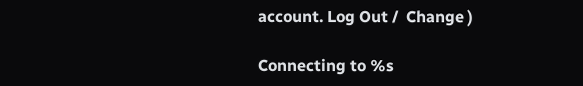account. Log Out /  Change )

Connecting to %s